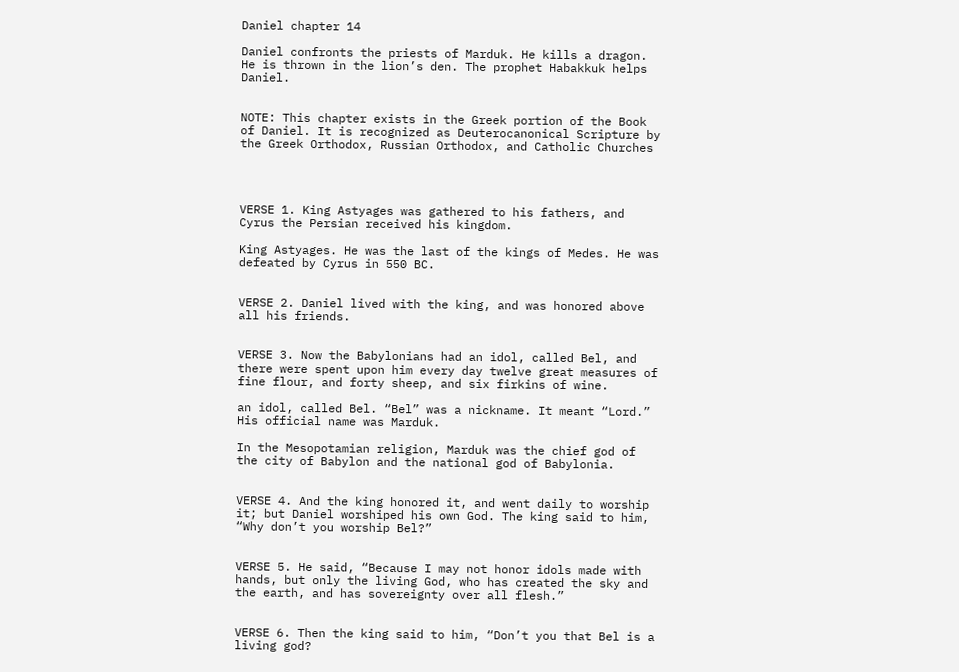Daniel chapter 14

Daniel confronts the priests of Marduk. He kills a dragon. He is thrown in the lion’s den. The prophet Habakkuk helps Daniel.


NOTE: This chapter exists in the Greek portion of the Book of Daniel. It is recognized as Deuterocanonical Scripture by the Greek Orthodox, Russian Orthodox, and Catholic Churches




VERSE 1. King Astyages was gathered to his fathers, and Cyrus the Persian received his kingdom.

King Astyages. He was the last of the kings of Medes. He was defeated by Cyrus in 550 BC.


VERSE 2. Daniel lived with the king, and was honored above all his friends.


VERSE 3. Now the Babylonians had an idol, called Bel, and there were spent upon him every day twelve great measures of fine flour, and forty sheep, and six firkins of wine.

an idol, called Bel. “Bel” was a nickname. It meant “Lord.” His official name was Marduk.

In the Mesopotamian religion, Marduk was the chief god of the city of Babylon and the national god of Babylonia.


VERSE 4. And the king honored it, and went daily to worship it; but Daniel worshiped his own God. The king said to him, “Why don’t you worship Bel?”


VERSE 5. He said, “Because I may not honor idols made with hands, but only the living God, who has created the sky and the earth, and has sovereignty over all flesh.”


VERSE 6. Then the king said to him, “Don’t you that Bel is a living god?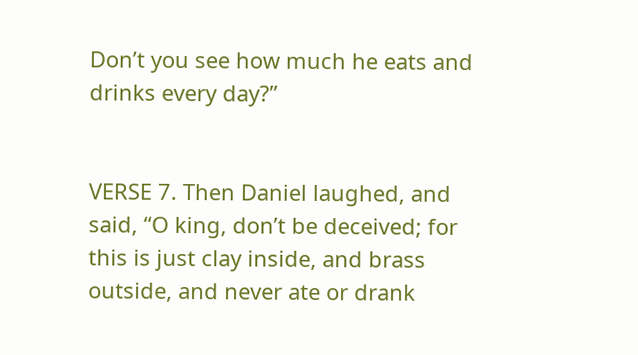Don’t you see how much he eats and drinks every day?”


VERSE 7. Then Daniel laughed, and said, “O king, don’t be deceived; for this is just clay inside, and brass outside, and never ate or drank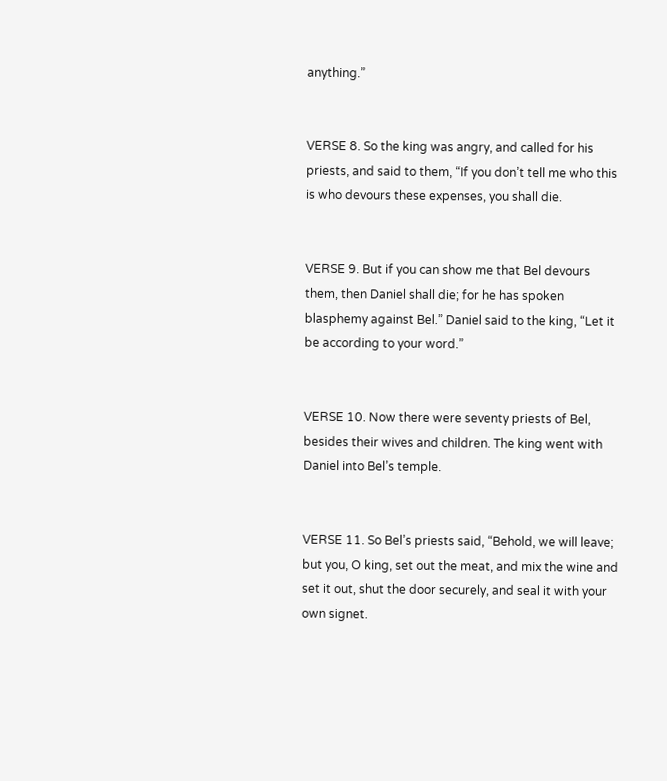anything.”


VERSE 8. So the king was angry, and called for his priests, and said to them, “If you don’t tell me who this is who devours these expenses, you shall die.


VERSE 9. But if you can show me that Bel devours them, then Daniel shall die; for he has spoken blasphemy against Bel.” Daniel said to the king, “Let it be according to your word.”


VERSE 10. Now there were seventy priests of Bel, besides their wives and children. The king went with Daniel into Bel’s temple.


VERSE 11. So Bel’s priests said, “Behold, we will leave; but you, O king, set out the meat, and mix the wine and set it out, shut the door securely, and seal it with your own signet.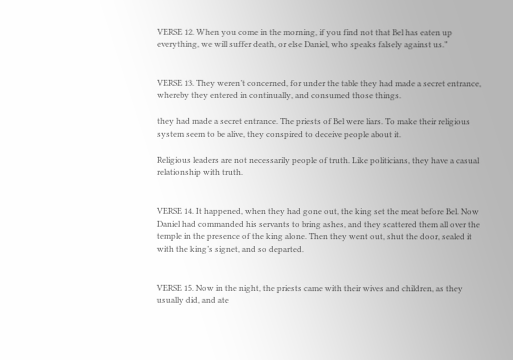VERSE 12. When you come in the morning, if you find not that Bel has eaten up everything, we will suffer death, or else Daniel, who speaks falsely against us.”


VERSE 13. They weren’t concerned, for under the table they had made a secret entrance, whereby they entered in continually, and consumed those things.

they had made a secret entrance. The priests of Bel were liars. To make their religious system seem to be alive, they conspired to deceive people about it.

Religious leaders are not necessarily people of truth. Like politicians, they have a casual relationship with truth.


VERSE 14. It happened, when they had gone out, the king set the meat before Bel. Now Daniel had commanded his servants to bring ashes, and they scattered them all over the temple in the presence of the king alone. Then they went out, shut the door, sealed it with the king’s signet, and so departed.


VERSE 15. Now in the night, the priests came with their wives and children, as they usually did, and ate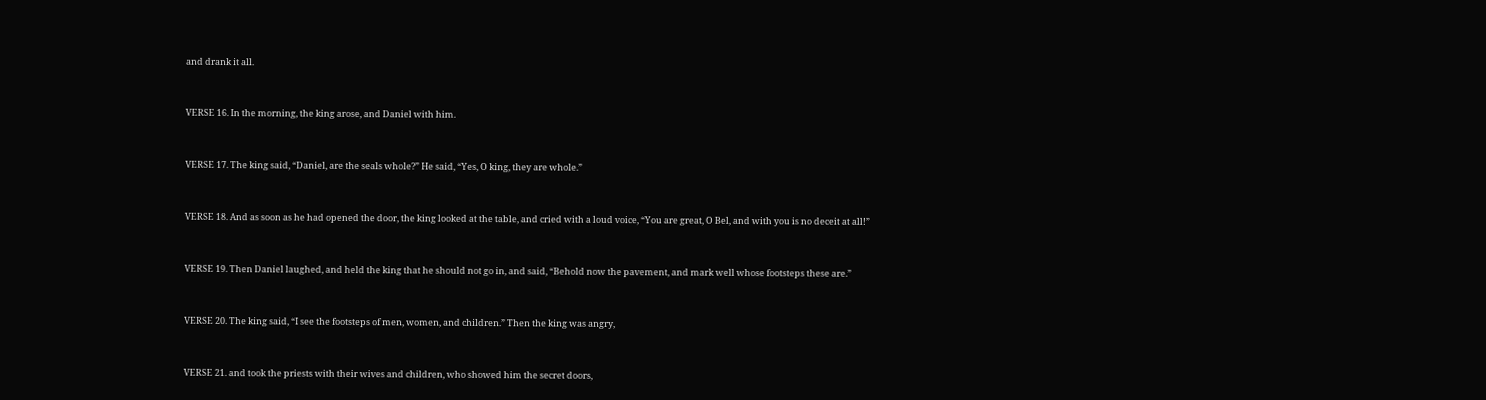and drank it all.


VERSE 16. In the morning, the king arose, and Daniel with him.


VERSE 17. The king said, “Daniel, are the seals whole?” He said, “Yes, O king, they are whole.”


VERSE 18. And as soon as he had opened the door, the king looked at the table, and cried with a loud voice, “You are great, O Bel, and with you is no deceit at all!”


VERSE 19. Then Daniel laughed, and held the king that he should not go in, and said, “Behold now the pavement, and mark well whose footsteps these are.”


VERSE 20. The king said, “I see the footsteps of men, women, and children.” Then the king was angry,


VERSE 21. and took the priests with their wives and children, who showed him the secret doors,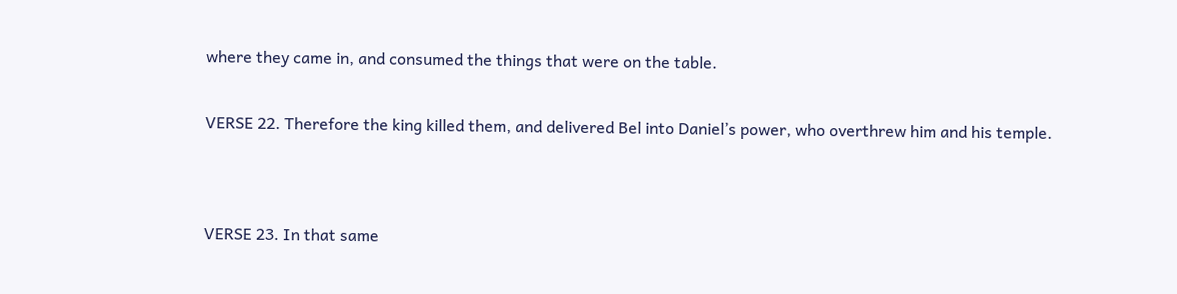where they came in, and consumed the things that were on the table.


VERSE 22. Therefore the king killed them, and delivered Bel into Daniel’s power, who overthrew him and his temple.




VERSE 23. In that same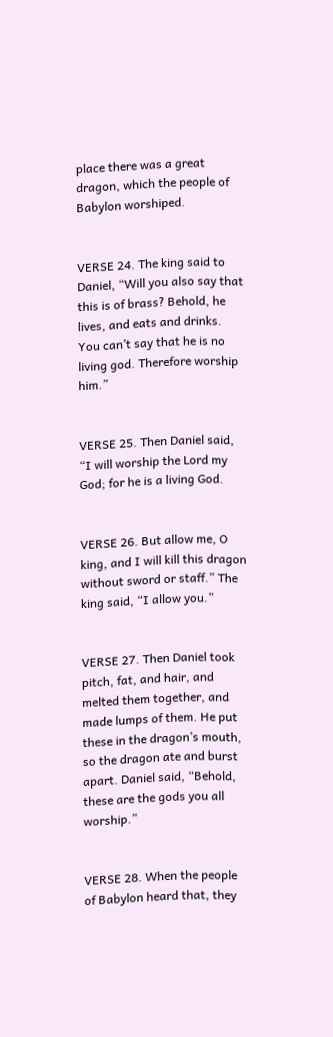place there was a great dragon, which the people of Babylon worshiped.


VERSE 24. The king said to Daniel, “Will you also say that this is of brass? Behold, he lives, and eats and drinks. You can’t say that he is no living god. Therefore worship him.”


VERSE 25. Then Daniel said, “I will worship the Lord my God; for he is a living God.


VERSE 26. But allow me, O king, and I will kill this dragon without sword or staff.” The king said, “I allow you.”


VERSE 27. Then Daniel took pitch, fat, and hair, and melted them together, and made lumps of them. He put these in the dragon’s mouth, so the dragon ate and burst apart. Daniel said, “Behold, these are the gods you all worship.”


VERSE 28. When the people of Babylon heard that, they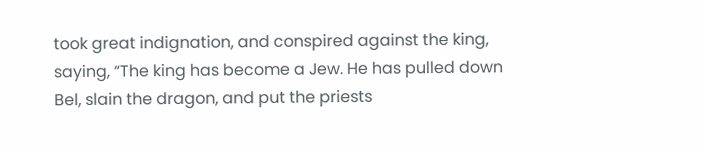took great indignation, and conspired against the king, saying, “The king has become a Jew. He has pulled down Bel, slain the dragon, and put the priests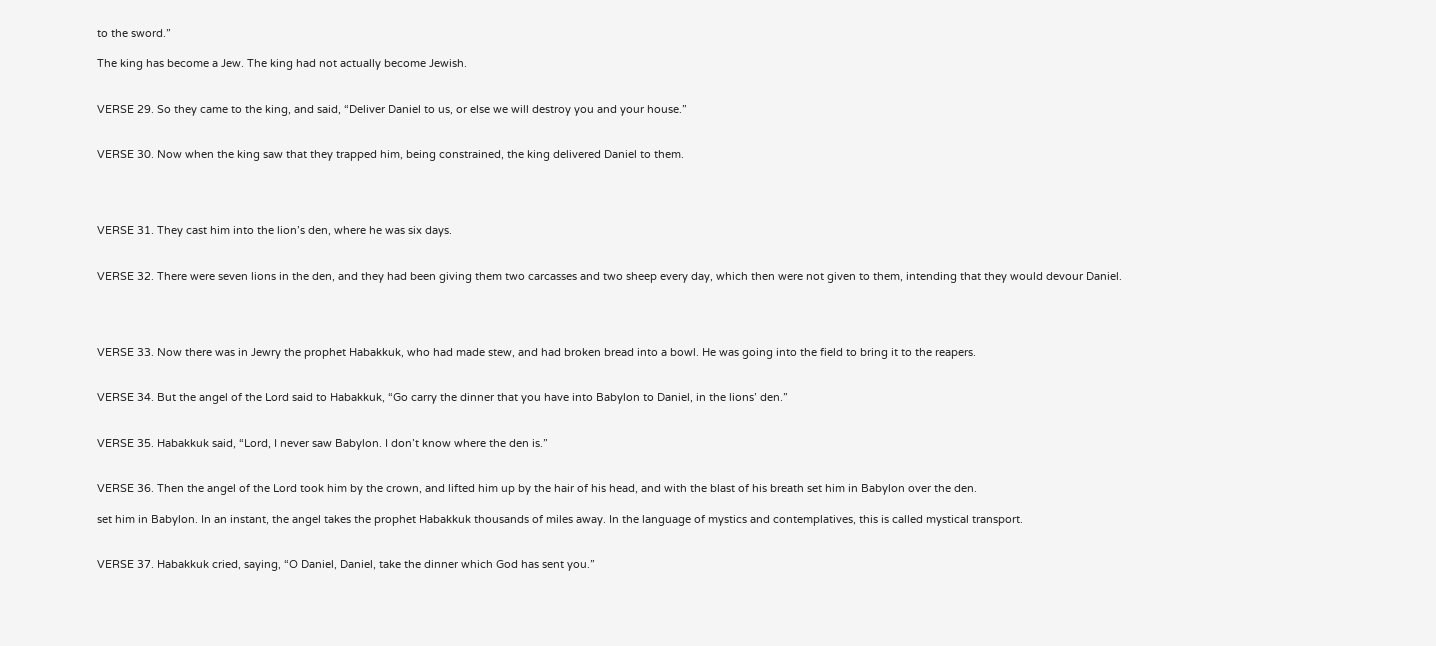to the sword.”

The king has become a Jew. The king had not actually become Jewish.


VERSE 29. So they came to the king, and said, “Deliver Daniel to us, or else we will destroy you and your house.”


VERSE 30. Now when the king saw that they trapped him, being constrained, the king delivered Daniel to them.




VERSE 31. They cast him into the lion’s den, where he was six days.


VERSE 32. There were seven lions in the den, and they had been giving them two carcasses and two sheep every day, which then were not given to them, intending that they would devour Daniel.




VERSE 33. Now there was in Jewry the prophet Habakkuk, who had made stew, and had broken bread into a bowl. He was going into the field to bring it to the reapers.


VERSE 34. But the angel of the Lord said to Habakkuk, “Go carry the dinner that you have into Babylon to Daniel, in the lions’ den.”


VERSE 35. Habakkuk said, “Lord, I never saw Babylon. I don’t know where the den is.”


VERSE 36. Then the angel of the Lord took him by the crown, and lifted him up by the hair of his head, and with the blast of his breath set him in Babylon over the den.

set him in Babylon. In an instant, the angel takes the prophet Habakkuk thousands of miles away. In the language of mystics and contemplatives, this is called mystical transport.


VERSE 37. Habakkuk cried, saying, “O Daniel, Daniel, take the dinner which God has sent you.”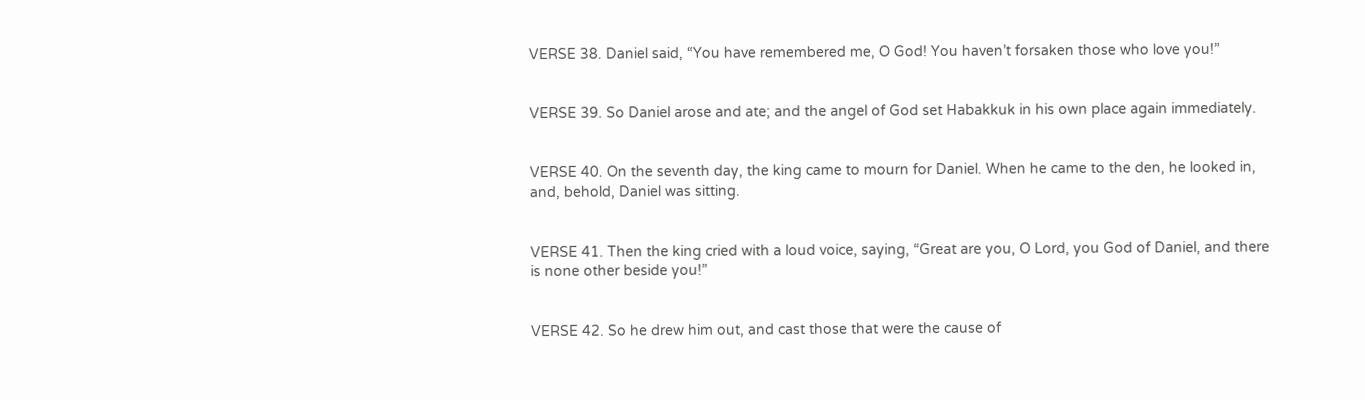VERSE 38. Daniel said, “You have remembered me, O God! You haven’t forsaken those who love you!”


VERSE 39. So Daniel arose and ate; and the angel of God set Habakkuk in his own place again immediately.


VERSE 40. On the seventh day, the king came to mourn for Daniel. When he came to the den, he looked in, and, behold, Daniel was sitting.


VERSE 41. Then the king cried with a loud voice, saying, “Great are you, O Lord, you God of Daniel, and there is none other beside you!”


VERSE 42. So he drew him out, and cast those that were the cause of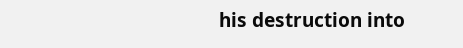his destruction into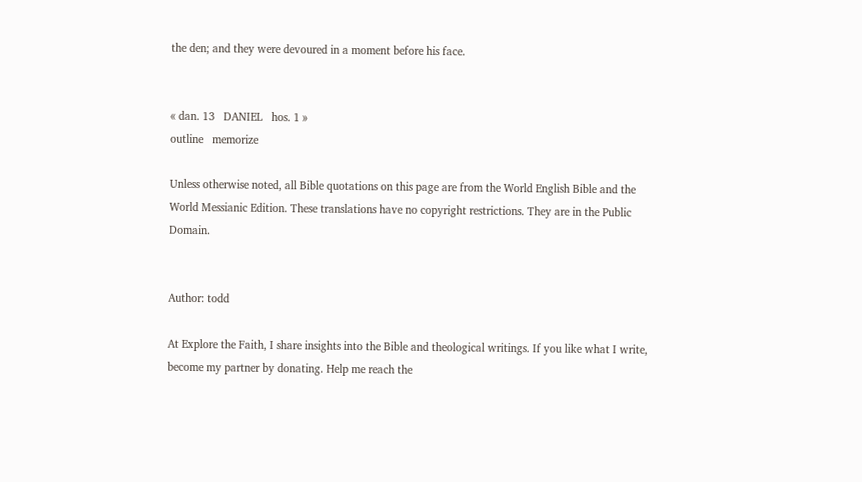the den; and they were devoured in a moment before his face.


« dan. 13   DANIEL   hos. 1 »
outline   memorize

Unless otherwise noted, all Bible quotations on this page are from the World English Bible and the World Messianic Edition. These translations have no copyright restrictions. They are in the Public Domain.


Author: todd

At Explore the Faith, I share insights into the Bible and theological writings. If you like what I write, become my partner by donating. Help me reach the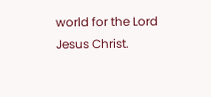world for the Lord Jesus Christ.